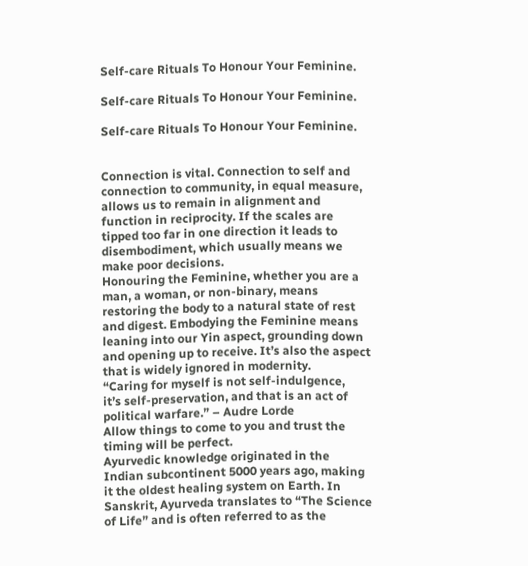Self-care Rituals To Honour Your Feminine.

Self-care Rituals To Honour Your Feminine.

Self-care Rituals To Honour Your Feminine.


Connection is vital. Connection to self and connection to community, in equal measure, allows us to remain in alignment and function in reciprocity. If the scales are tipped too far in one direction it leads to disembodiment, which usually means we make poor decisions.
Honouring the Feminine, whether you are a man, a woman, or non-binary, means restoring the body to a natural state of rest and digest. Embodying the Feminine means leaning into our Yin aspect, grounding down and opening up to receive. It’s also the aspect that is widely ignored in modernity.
“Caring for myself is not self-indulgence,
it’s self-preservation, and that is an act of political warfare.” – Audre Lorde
Allow things to come to you and trust the timing will be perfect.
Ayurvedic knowledge originated in the Indian subcontinent 5000 years ago, making it the oldest healing system on Earth. In Sanskrit, Ayurveda translates to “The Science of Life” and is often referred to as the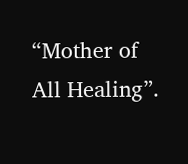“Mother of All Healing”.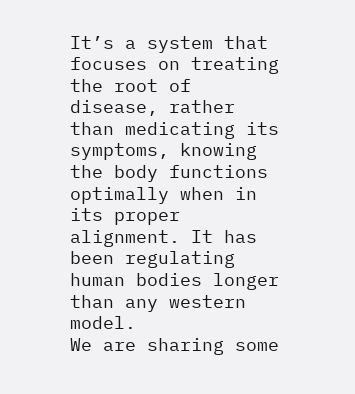It’s a system that focuses on treating the root of disease, rather than medicating its symptoms, knowing the body functions optimally when in its proper alignment. It has been regulating human bodies longer than any western model.
We are sharing some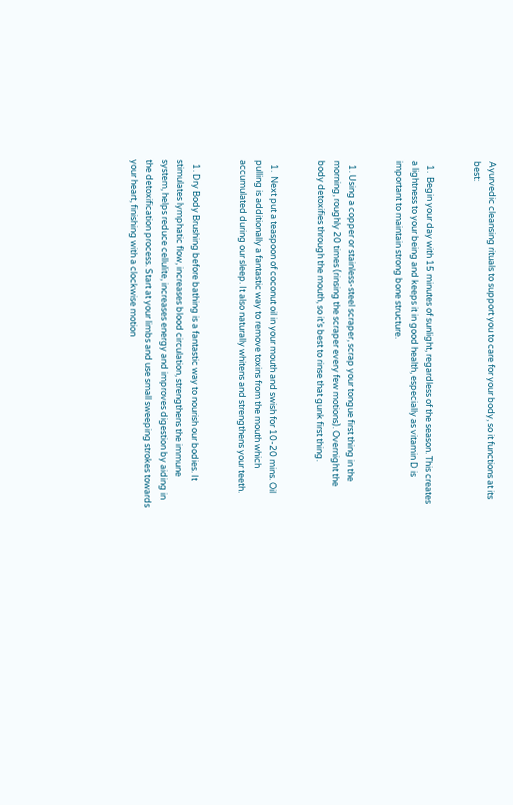Ayurvedic cleansing rituals to support you to care for your body, so it functions at its best:


  1.  Begin your day with 15 minutes of sunlight, regardless of the season. This creates a lightness to your being and keeps it in good health, especially as vitamin D is important to maintain strong bone structure.


  1. Using a copper or stainless-steel scraper, scrap your tongue first thing in the morning, roughly 20 times (rinsing the scraper every few motions). Overnight the body detoxifies through the mouth, so it’s best to rinse that gunk first thing.


  1.  Next put a teaspoon of coconut oil in your mouth and swish for 10-20 mins. Oil pulling is additionally a fantastic way to remove toxins from the mouth which accumulated during our sleep. It also naturally whitens and strengthens your teeth.


  1. Dry Body Brushing before bathing is a fantastic way to nourish our bodies. It stimulates lymphatic flow, increases blood circulation, strengthens the immune system, helps reduce cellulite, increases energy and improves digestion by aiding in the detoxification process. Start at your limbs and use small sweeping strokes towards your heart, finishing with a clockwise motion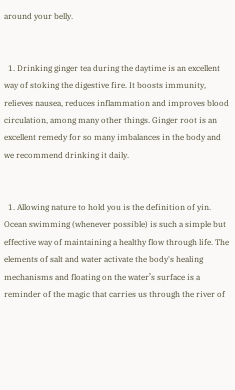around your belly.


  1. Drinking ginger tea during the daytime is an excellent way of stoking the digestive fire. It boosts immunity, relieves nausea, reduces inflammation and improves blood circulation, among many other things. Ginger root is an excellent remedy for so many imbalances in the body and we recommend drinking it daily.


  1. Allowing nature to hold you is the definition of yin. Ocean swimming (whenever possible) is such a simple but effective way of maintaining a healthy flow through life. The elements of salt and water activate the body's healing mechanisms and floating on the water’s surface is a reminder of the magic that carries us through the river of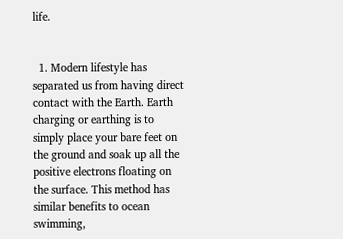life.


  1. Modern lifestyle has separated us from having direct contact with the Earth. Earth charging or earthing is to simply place your bare feet on the ground and soak up all the positive electrons floating on the surface. This method has similar benefits to ocean swimming,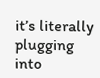it’s literally plugging into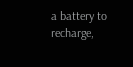a battery to recharge,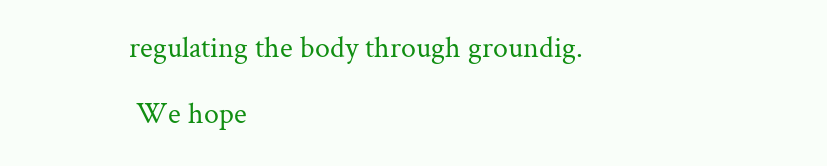regulating the body through groundig.

 We hope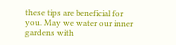these tips are beneficial for you. May we water our inner gardens with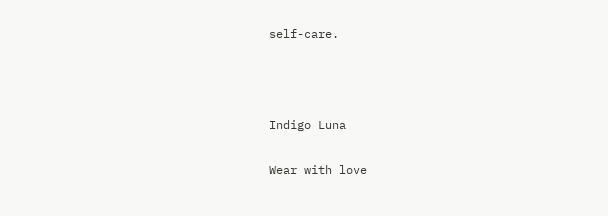self-care.



Indigo Luna

Wear with love